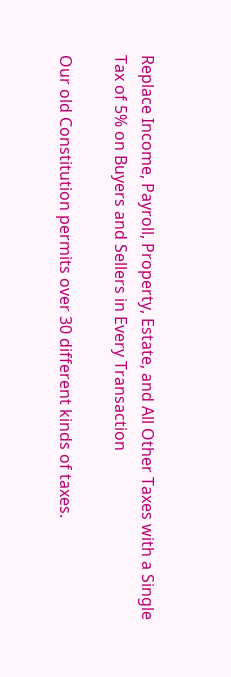Replace Income, Payroll, Property, Estate, and All Other Taxes with a Single Tax of 5% on Buyers and Sellers in Every Transaction

Our old Constitution permits over 30 different kinds of taxes.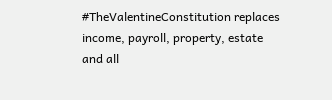#TheValentineConstitution replaces income, payroll, property, estate and all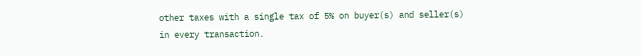other taxes with a single tax of 5% on buyer(s) and seller(s) in every transaction.